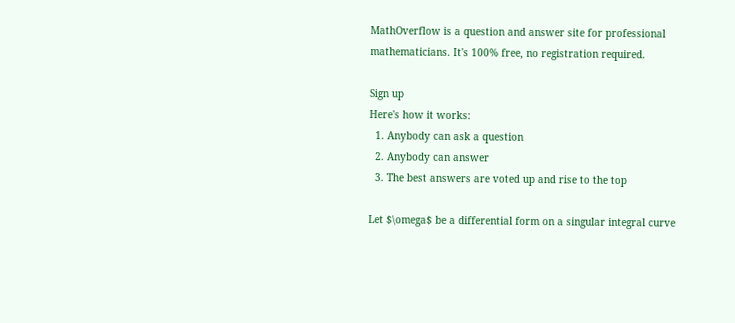MathOverflow is a question and answer site for professional mathematicians. It's 100% free, no registration required.

Sign up
Here's how it works:
  1. Anybody can ask a question
  2. Anybody can answer
  3. The best answers are voted up and rise to the top

Let $\omega$ be a differential form on a singular integral curve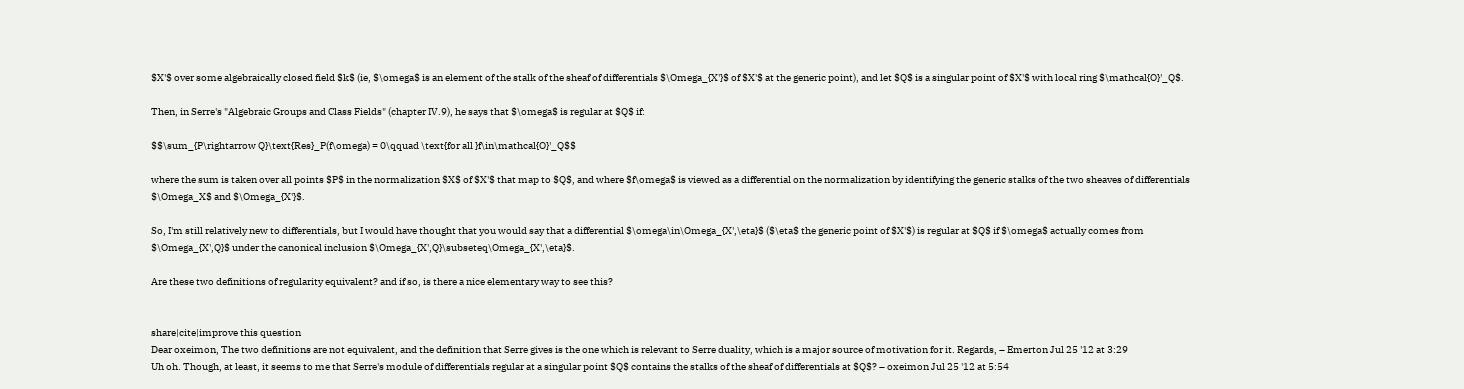$X'$ over some algebraically closed field $k$ (ie, $\omega$ is an element of the stalk of the sheaf of differentials $\Omega_{X'}$ of $X'$ at the generic point), and let $Q$ is a singular point of $X'$ with local ring $\mathcal{O}'_Q$.

Then, in Serre's "Algebraic Groups and Class Fields" (chapter IV.9), he says that $\omega$ is regular at $Q$ if:

$$\sum_{P\rightarrow Q}\text{Res}_P(f\omega) = 0\qquad \text{for all }f\in\mathcal{O}'_Q$$

where the sum is taken over all points $P$ in the normalization $X$ of $X'$ that map to $Q$, and where $f\omega$ is viewed as a differential on the normalization by identifying the generic stalks of the two sheaves of differentials $\Omega_X$ and $\Omega_{X'}$.

So, I'm still relatively new to differentials, but I would have thought that you would say that a differential $\omega\in\Omega_{X',\eta}$ ($\eta$ the generic point of $X'$) is regular at $Q$ if $\omega$ actually comes from $\Omega_{X',Q}$ under the canonical inclusion $\Omega_{X',Q}\subseteq\Omega_{X',\eta}$.

Are these two definitions of regularity equivalent? and if so, is there a nice elementary way to see this?


share|cite|improve this question
Dear oxeimon, The two definitions are not equivalent, and the definition that Serre gives is the one which is relevant to Serre duality, which is a major source of motivation for it. Regards, – Emerton Jul 25 '12 at 3:29
Uh oh. Though, at least, it seems to me that Serre's module of differentials regular at a singular point $Q$ contains the stalks of the sheaf of differentials at $Q$? – oxeimon Jul 25 '12 at 5:54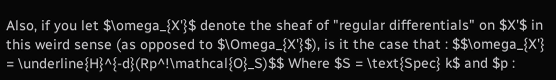Also, if you let $\omega_{X'}$ denote the sheaf of "regular differentials" on $X'$ in this weird sense (as opposed to $\Omega_{X'}$), is it the case that : $$\omega_{X'} = \underline{H}^{-d}(Rp^!\mathcal{O}_S)$$ Where $S = \text{Spec} k$ and $p :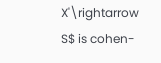X'\rightarrow S$ is cohen-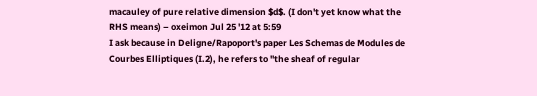macauley of pure relative dimension $d$. (I don't yet know what the RHS means) – oxeimon Jul 25 '12 at 5:59
I ask because in Deligne/Rapoport's paper Les Schemas de Modules de Courbes Elliptiques (I.2), he refers to "the sheaf of regular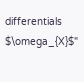differentials $\omega_{X}$"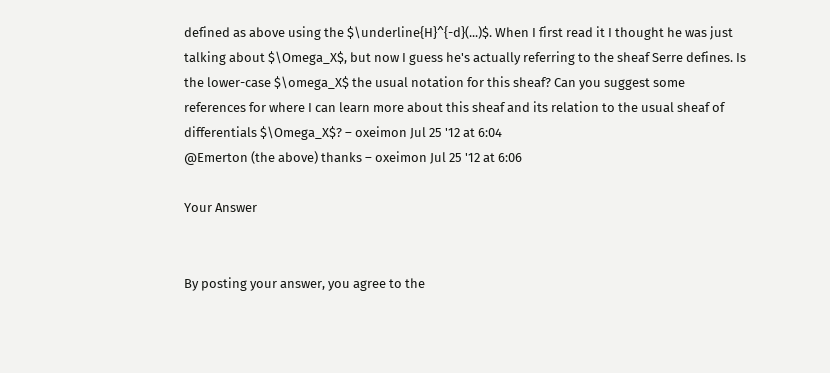defined as above using the $\underline{H}^{-d}(...)$. When I first read it I thought he was just talking about $\Omega_X$, but now I guess he's actually referring to the sheaf Serre defines. Is the lower-case $\omega_X$ the usual notation for this sheaf? Can you suggest some references for where I can learn more about this sheaf and its relation to the usual sheaf of differentials $\Omega_X$? – oxeimon Jul 25 '12 at 6:04
@Emerton (the above) thanks – oxeimon Jul 25 '12 at 6:06

Your Answer


By posting your answer, you agree to the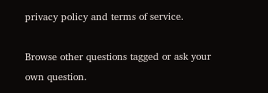privacy policy and terms of service.

Browse other questions tagged or ask your own question.